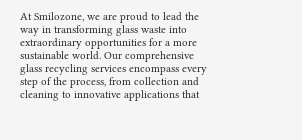At Smilozone, we are proud to lead the way in transforming glass waste into extraordinary opportunities for a more sustainable world. Our comprehensive glass recycling services encompass every step of the process, from collection and cleaning to innovative applications that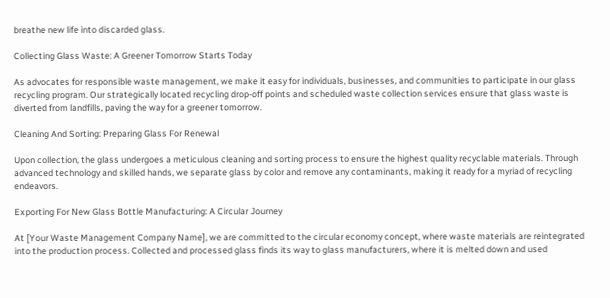breathe new life into discarded glass.

Collecting Glass Waste: A Greener Tomorrow Starts Today

As advocates for responsible waste management, we make it easy for individuals, businesses, and communities to participate in our glass recycling program. Our strategically located recycling drop-off points and scheduled waste collection services ensure that glass waste is diverted from landfills, paving the way for a greener tomorrow.

Cleaning And Sorting: Preparing Glass For Renewal

Upon collection, the glass undergoes a meticulous cleaning and sorting process to ensure the highest quality recyclable materials. Through advanced technology and skilled hands, we separate glass by color and remove any contaminants, making it ready for a myriad of recycling endeavors.

Exporting For New Glass Bottle Manufacturing: A Circular Journey

At [Your Waste Management Company Name], we are committed to the circular economy concept, where waste materials are reintegrated into the production process. Collected and processed glass finds its way to glass manufacturers, where it is melted down and used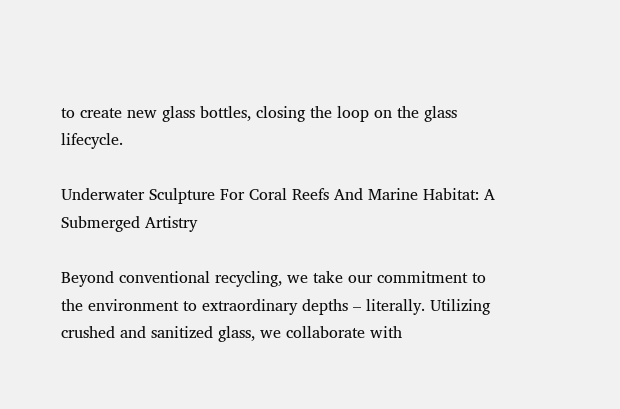to create new glass bottles, closing the loop on the glass lifecycle.

Underwater Sculpture For Coral Reefs And Marine Habitat: A Submerged Artistry

Beyond conventional recycling, we take our commitment to the environment to extraordinary depths – literally. Utilizing crushed and sanitized glass, we collaborate with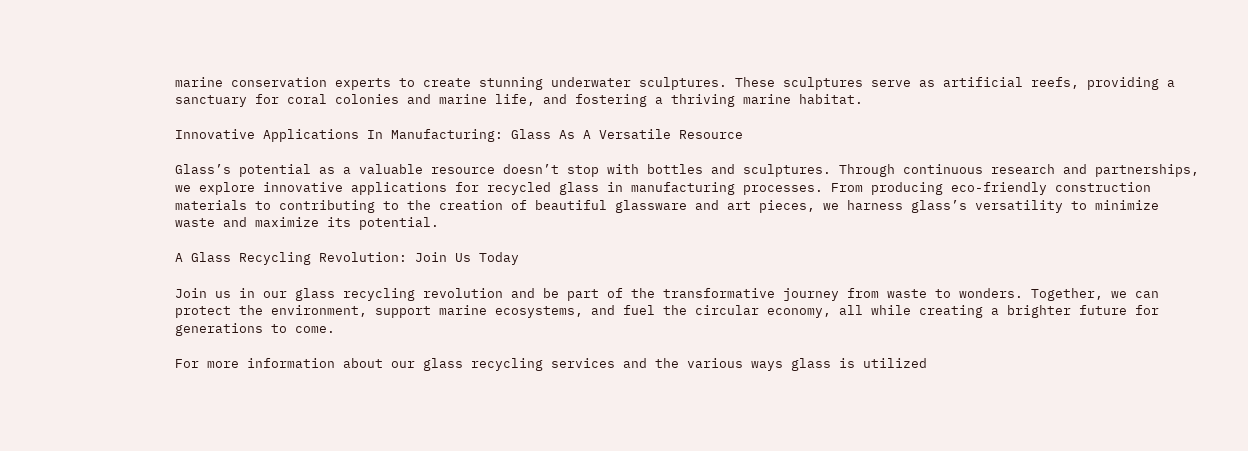marine conservation experts to create stunning underwater sculptures. These sculptures serve as artificial reefs, providing a sanctuary for coral colonies and marine life, and fostering a thriving marine habitat.

Innovative Applications In Manufacturing: Glass As A Versatile Resource

Glass’s potential as a valuable resource doesn’t stop with bottles and sculptures. Through continuous research and partnerships, we explore innovative applications for recycled glass in manufacturing processes. From producing eco-friendly construction materials to contributing to the creation of beautiful glassware and art pieces, we harness glass’s versatility to minimize waste and maximize its potential.

A Glass Recycling Revolution: Join Us Today

Join us in our glass recycling revolution and be part of the transformative journey from waste to wonders. Together, we can protect the environment, support marine ecosystems, and fuel the circular economy, all while creating a brighter future for generations to come.

For more information about our glass recycling services and the various ways glass is utilized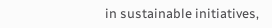in sustainable initiatives,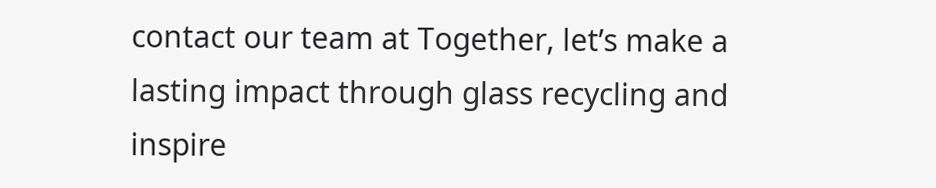contact our team at Together, let’s make a lasting impact through glass recycling and inspire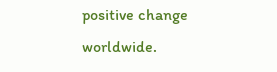positive change worldwide.